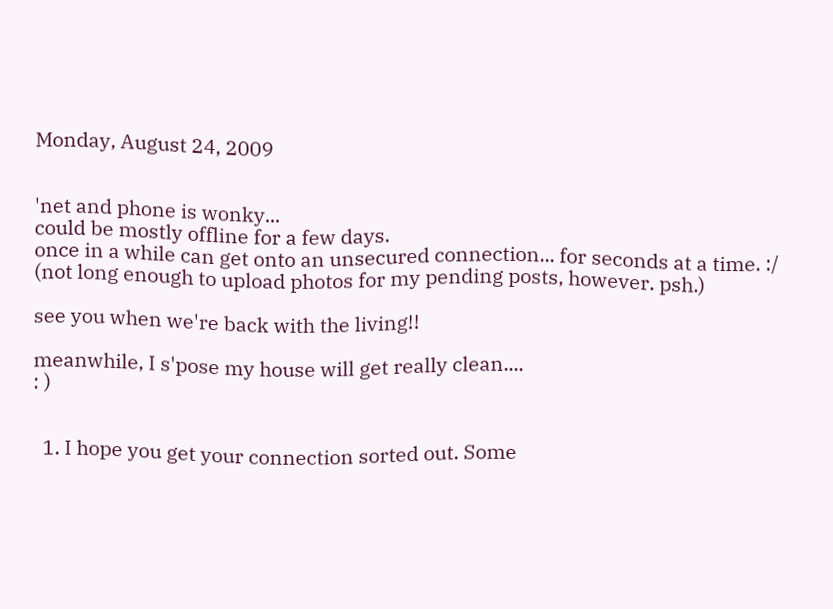Monday, August 24, 2009


'net and phone is wonky...
could be mostly offline for a few days.
once in a while can get onto an unsecured connection... for seconds at a time. :/
(not long enough to upload photos for my pending posts, however. psh.)

see you when we're back with the living!!

meanwhile, I s'pose my house will get really clean....
: )


  1. I hope you get your connection sorted out. Some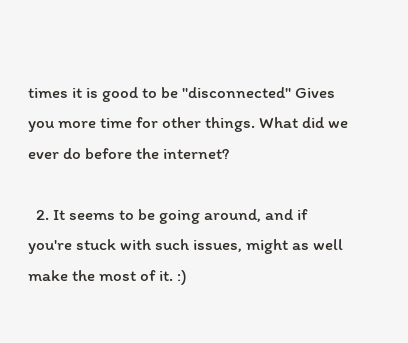times it is good to be "disconnected" Gives you more time for other things. What did we ever do before the internet?

  2. It seems to be going around, and if you're stuck with such issues, might as well make the most of it. :)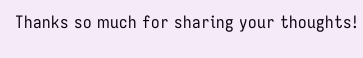Thanks so much for sharing your thoughts!